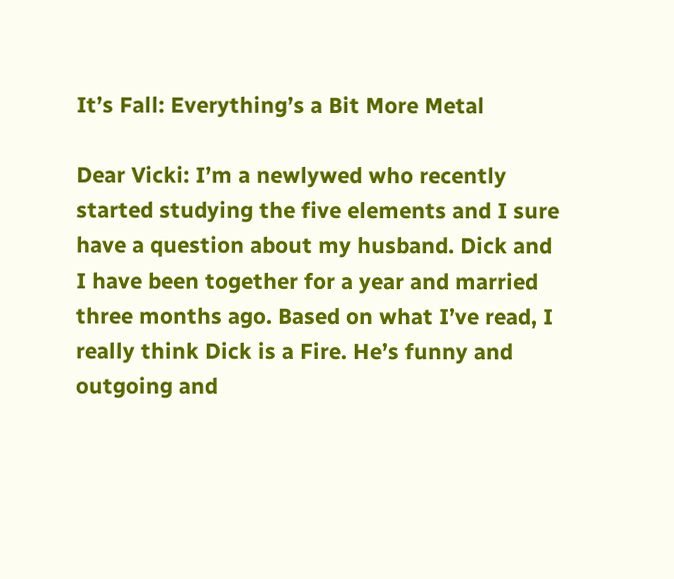It’s Fall: Everything’s a Bit More Metal

Dear Vicki: I’m a newlywed who recently started studying the five elements and I sure have a question about my husband. Dick and I have been together for a year and married three months ago. Based on what I’ve read, I really think Dick is a Fire. He’s funny and outgoing and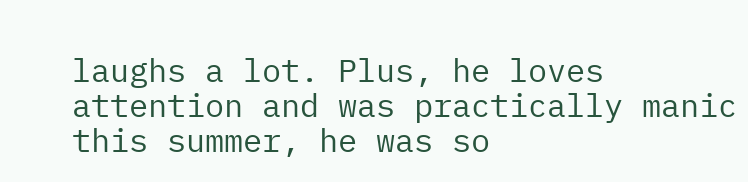laughs a lot. Plus, he loves attention and was practically manic this summer, he was so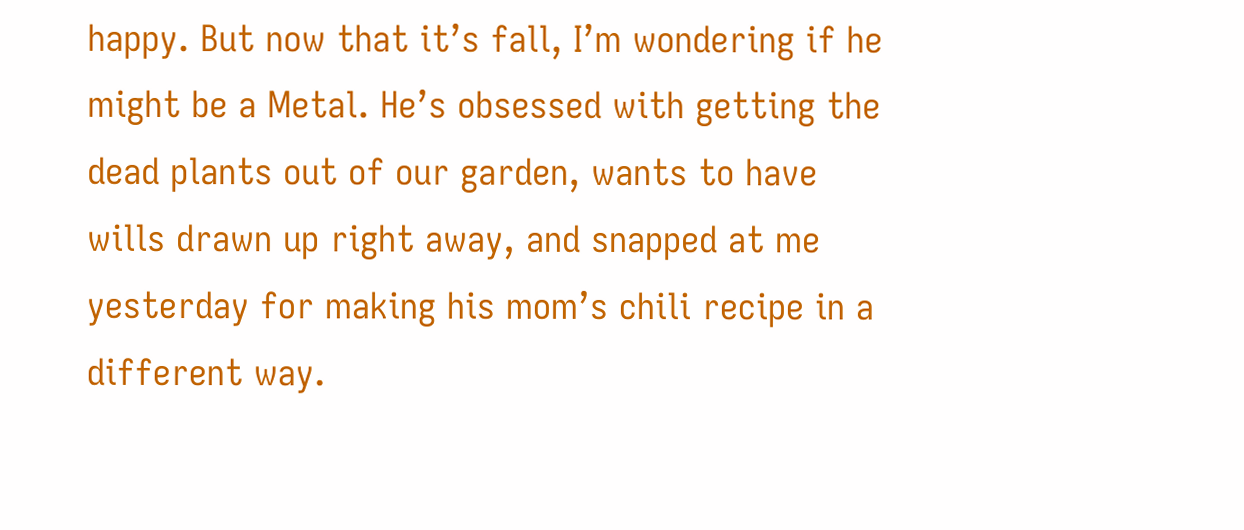happy. But now that it’s fall, I’m wondering if he might be a Metal. He’s obsessed with getting the dead plants out of our garden, wants to have wills drawn up right away, and snapped at me yesterday for making his mom’s chili recipe in a different way.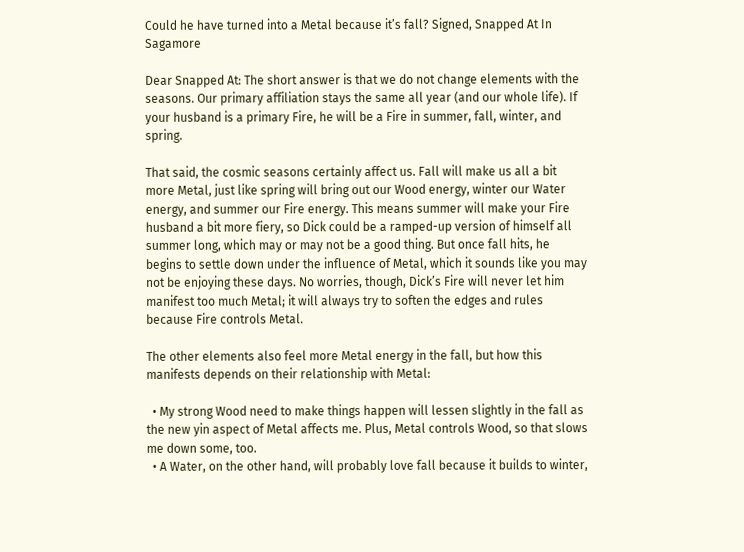Could he have turned into a Metal because it’s fall? Signed, Snapped At In Sagamore

Dear Snapped At: The short answer is that we do not change elements with the seasons. Our primary affiliation stays the same all year (and our whole life). If your husband is a primary Fire, he will be a Fire in summer, fall, winter, and spring.

That said, the cosmic seasons certainly affect us. Fall will make us all a bit more Metal, just like spring will bring out our Wood energy, winter our Water energy, and summer our Fire energy. This means summer will make your Fire husband a bit more fiery, so Dick could be a ramped-up version of himself all summer long, which may or may not be a good thing. But once fall hits, he begins to settle down under the influence of Metal, which it sounds like you may not be enjoying these days. No worries, though, Dick’s Fire will never let him manifest too much Metal; it will always try to soften the edges and rules because Fire controls Metal.

The other elements also feel more Metal energy in the fall, but how this manifests depends on their relationship with Metal:

  • My strong Wood need to make things happen will lessen slightly in the fall as the new yin aspect of Metal affects me. Plus, Metal controls Wood, so that slows me down some, too.
  • A Water, on the other hand, will probably love fall because it builds to winter,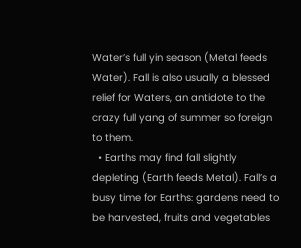Water’s full yin season (Metal feeds Water). Fall is also usually a blessed relief for Waters, an antidote to the crazy full yang of summer so foreign to them.
  • Earths may find fall slightly depleting (Earth feeds Metal). Fall’s a busy time for Earths: gardens need to be harvested, fruits and vegetables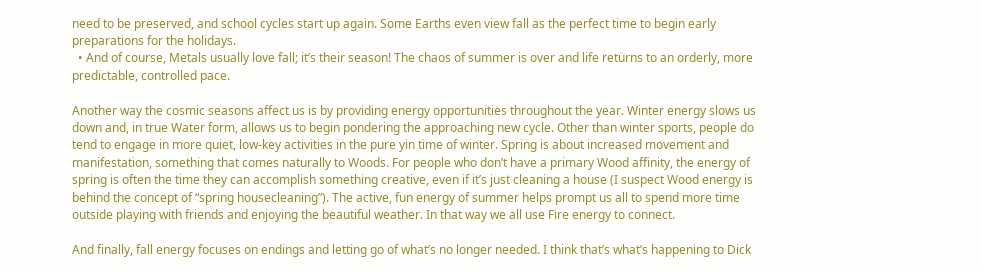need to be preserved, and school cycles start up again. Some Earths even view fall as the perfect time to begin early preparations for the holidays.
  • And of course, Metals usually love fall; it’s their season! The chaos of summer is over and life returns to an orderly, more predictable, controlled pace.

Another way the cosmic seasons affect us is by providing energy opportunities throughout the year. Winter energy slows us down and, in true Water form, allows us to begin pondering the approaching new cycle. Other than winter sports, people do tend to engage in more quiet, low-key activities in the pure yin time of winter. Spring is about increased movement and manifestation, something that comes naturally to Woods. For people who don’t have a primary Wood affinity, the energy of spring is often the time they can accomplish something creative, even if it’s just cleaning a house (I suspect Wood energy is behind the concept of “spring housecleaning”). The active, fun energy of summer helps prompt us all to spend more time outside playing with friends and enjoying the beautiful weather. In that way we all use Fire energy to connect.

And finally, fall energy focuses on endings and letting go of what’s no longer needed. I think that’s what’s happening to Dick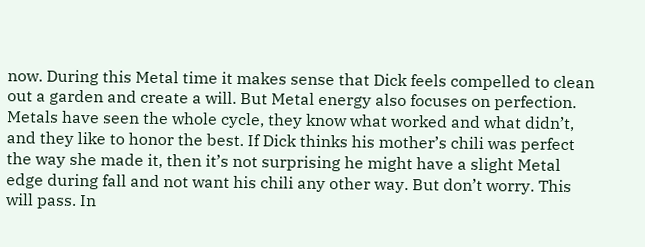now. During this Metal time it makes sense that Dick feels compelled to clean out a garden and create a will. But Metal energy also focuses on perfection. Metals have seen the whole cycle, they know what worked and what didn’t, and they like to honor the best. If Dick thinks his mother’s chili was perfect the way she made it, then it’s not surprising he might have a slight Metal edge during fall and not want his chili any other way. But don’t worry. This will pass. In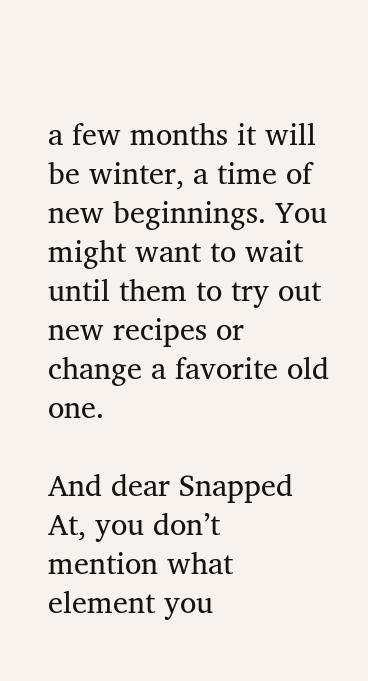a few months it will be winter, a time of new beginnings. You might want to wait until them to try out new recipes or change a favorite old one.

And dear Snapped At, you don’t mention what element you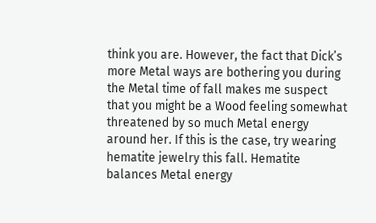think you are. However, the fact that Dick’s more Metal ways are bothering you during the Metal time of fall makes me suspect that you might be a Wood feeling somewhat threatened by so much Metal energy around her. If this is the case, try wearing hematite jewelry this fall. Hematite balances Metal energy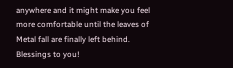anywhere and it might make you feel more comfortable until the leaves of Metal fall are finally left behind. Blessings to you!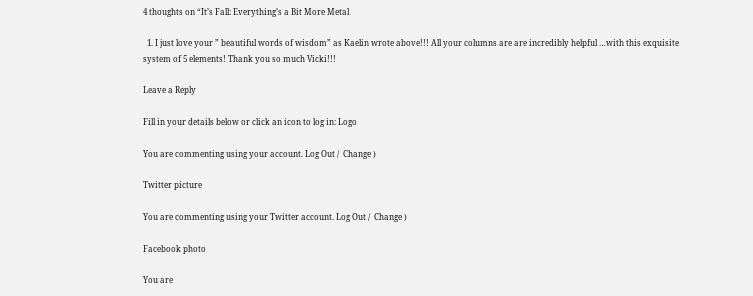4 thoughts on “It’s Fall: Everything’s a Bit More Metal

  1. I just love your ” beautiful words of wisdom” as Kaelin wrote above!!! All your columns are are incredibly helpful …with this exquisite system of 5 elements! Thank you so much Vicki!!!

Leave a Reply

Fill in your details below or click an icon to log in: Logo

You are commenting using your account. Log Out /  Change )

Twitter picture

You are commenting using your Twitter account. Log Out /  Change )

Facebook photo

You are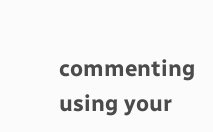commenting using your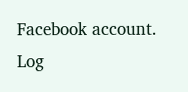Facebook account. Log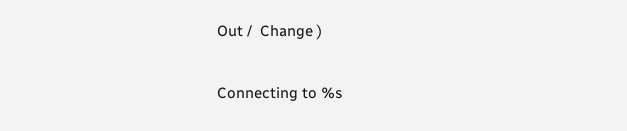Out /  Change )

Connecting to %s